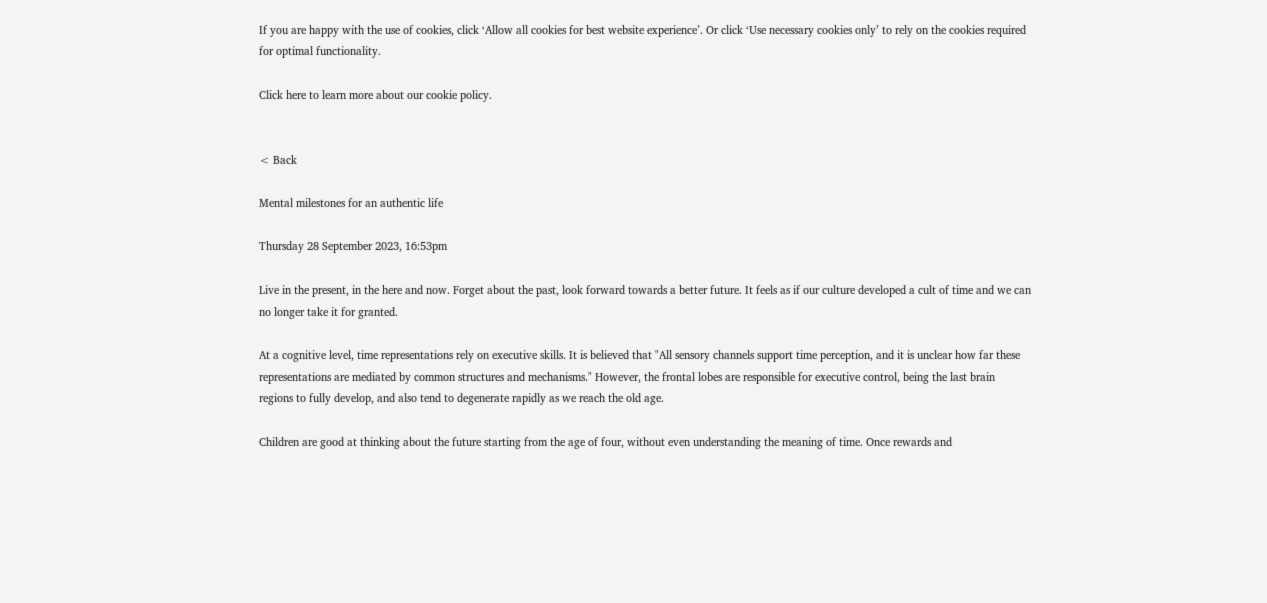If you are happy with the use of cookies, click ‘Allow all cookies for best website experience’. Or click ‘Use necessary cookies only’ to rely on the cookies required for optimal functionality.

Click here to learn more about our cookie policy.


< Back

Mental milestones for an authentic life

Thursday 28 September 2023, 16:53pm

Live in the present, in the here and now. Forget about the past, look forward towards a better future. It feels as if our culture developed a cult of time and we can no longer take it for granted.

At a cognitive level, time representations rely on executive skills. It is believed that "All sensory channels support time perception, and it is unclear how far these representations are mediated by common structures and mechanisms." However, the frontal lobes are responsible for executive control, being the last brain regions to fully develop, and also tend to degenerate rapidly as we reach the old age.

Children are good at thinking about the future starting from the age of four, without even understanding the meaning of time. Once rewards and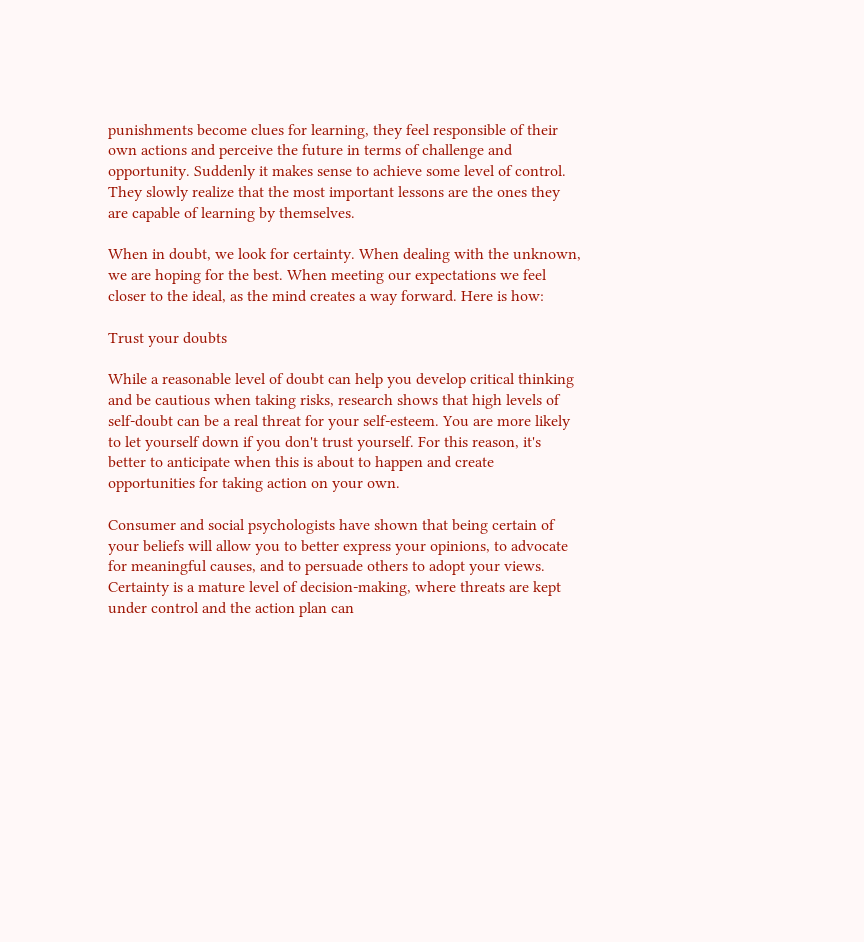punishments become clues for learning, they feel responsible of their own actions and perceive the future in terms of challenge and opportunity. Suddenly it makes sense to achieve some level of control. They slowly realize that the most important lessons are the ones they are capable of learning by themselves.

When in doubt, we look for certainty. When dealing with the unknown, we are hoping for the best. When meeting our expectations we feel closer to the ideal, as the mind creates a way forward. Here is how:

Trust your doubts

While a reasonable level of doubt can help you develop critical thinking and be cautious when taking risks, research shows that high levels of self-doubt can be a real threat for your self-esteem. You are more likely to let yourself down if you don't trust yourself. For this reason, it's better to anticipate when this is about to happen and create opportunities for taking action on your own.

Consumer and social psychologists have shown that being certain of your beliefs will allow you to better express your opinions, to advocate for meaningful causes, and to persuade others to adopt your views. Certainty is a mature level of decision-making, where threats are kept under control and the action plan can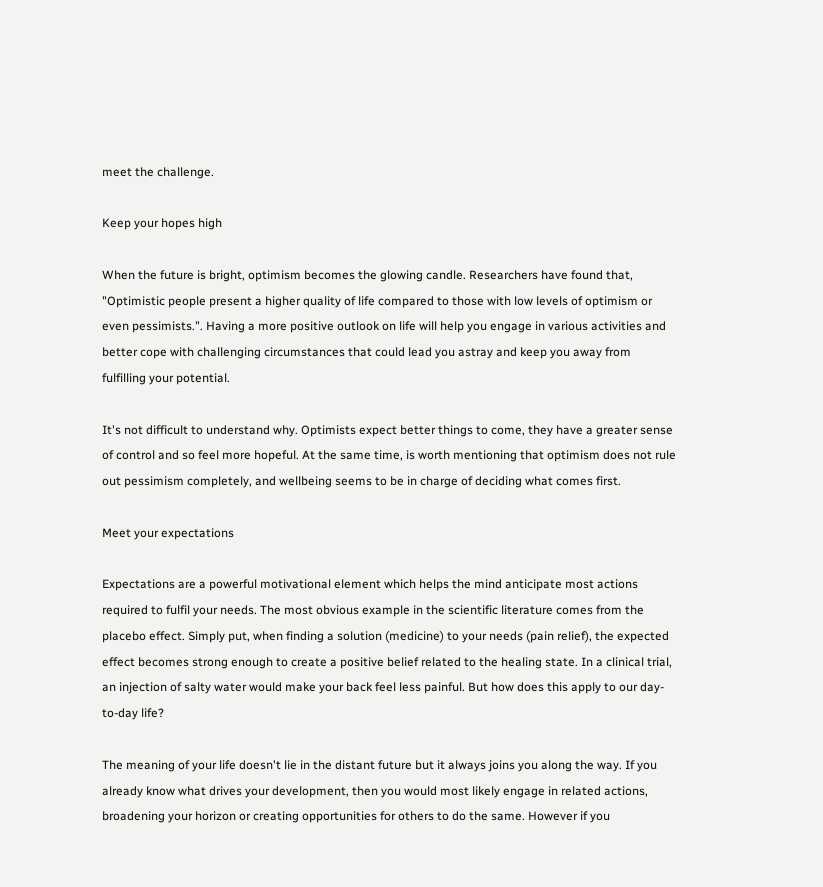meet the challenge.

Keep your hopes high

When the future is bright, optimism becomes the glowing candle. Researchers have found that, "Optimistic people present a higher quality of life compared to those with low levels of optimism or even pessimists.". Having a more positive outlook on life will help you engage in various activities and better cope with challenging circumstances that could lead you astray and keep you away from fulfilling your potential.

It's not difficult to understand why. Optimists expect better things to come, they have a greater sense of control and so feel more hopeful. At the same time, is worth mentioning that optimism does not rule out pessimism completely, and wellbeing seems to be in charge of deciding what comes first.

Meet your expectations

Expectations are a powerful motivational element which helps the mind anticipate most actions required to fulfil your needs. The most obvious example in the scientific literature comes from the placebo effect. Simply put, when finding a solution (medicine) to your needs (pain relief), the expected effect becomes strong enough to create a positive belief related to the healing state. In a clinical trial, an injection of salty water would make your back feel less painful. But how does this apply to our day-to-day life?

The meaning of your life doesn't lie in the distant future but it always joins you along the way. If you already know what drives your development, then you would most likely engage in related actions, broadening your horizon or creating opportunities for others to do the same. However if you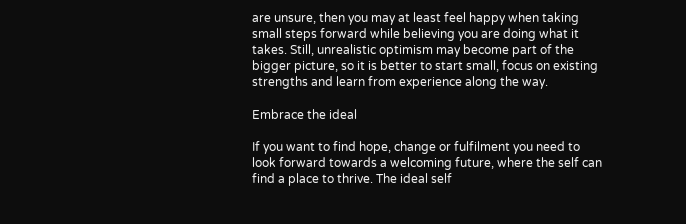are unsure, then you may at least feel happy when taking small steps forward while believing you are doing what it takes. Still, unrealistic optimism may become part of the bigger picture, so it is better to start small, focus on existing strengths and learn from experience along the way.

Embrace the ideal

If you want to find hope, change or fulfilment you need to look forward towards a welcoming future, where the self can find a place to thrive. The ideal self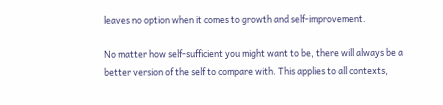leaves no option when it comes to growth and self-improvement.

No matter how self-sufficient you might want to be, there will always be a better version of the self to compare with. This applies to all contexts,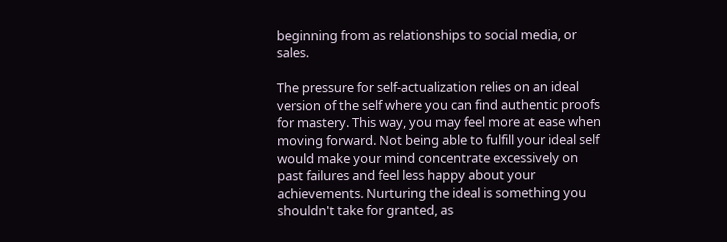beginning from as relationships to social media, or sales.

The pressure for self-actualization relies on an ideal version of the self where you can find authentic proofs for mastery. This way, you may feel more at ease when moving forward. Not being able to fulfill your ideal self would make your mind concentrate excessively on past failures and feel less happy about your achievements. Nurturing the ideal is something you shouldn't take for granted, as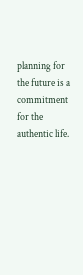planning for the future is a commitment for the authentic life.